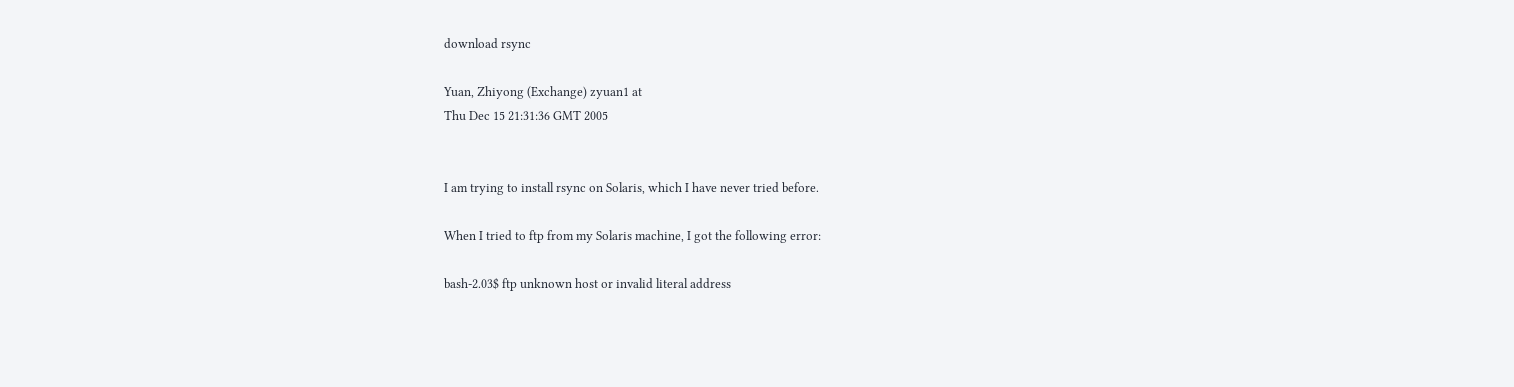download rsync

Yuan, Zhiyong (Exchange) zyuan1 at
Thu Dec 15 21:31:36 GMT 2005


I am trying to install rsync on Solaris, which I have never tried before.

When I tried to ftp from my Solaris machine, I got the following error:

bash-2.03$ ftp unknown host or invalid literal address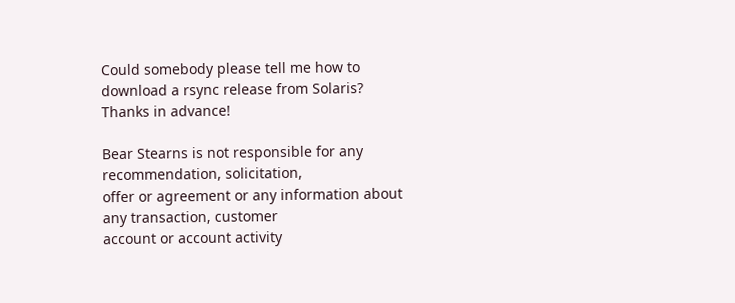Could somebody please tell me how to download a rsync release from Solaris?
Thanks in advance!

Bear Stearns is not responsible for any recommendation, solicitation,
offer or agreement or any information about any transaction, customer
account or account activity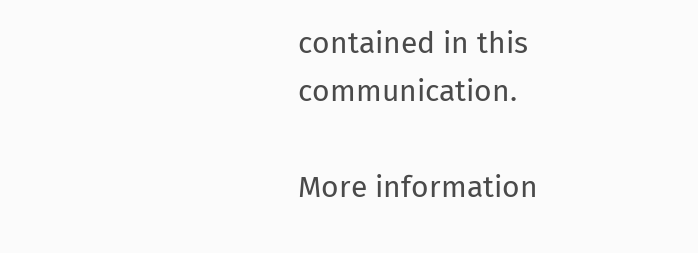contained in this communication.

More information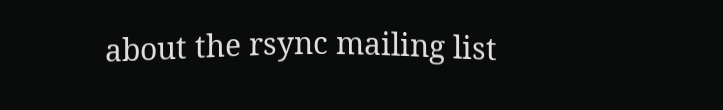about the rsync mailing list